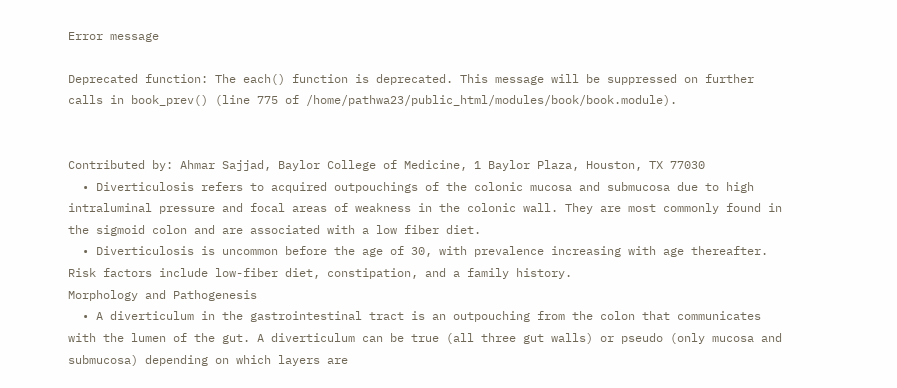Error message

Deprecated function: The each() function is deprecated. This message will be suppressed on further calls in book_prev() (line 775 of /home/pathwa23/public_html/modules/book/book.module).


Contributed by: Ahmar Sajjad, Baylor College of Medicine, 1 Baylor Plaza, Houston, TX 77030
  • Diverticulosis refers to acquired outpouchings of the colonic mucosa and submucosa due to high intraluminal pressure and focal areas of weakness in the colonic wall. They are most commonly found in the sigmoid colon and are associated with a low fiber diet.
  • Diverticulosis is uncommon before the age of 30, with prevalence increasing with age thereafter. Risk factors include low-fiber diet, constipation, and a family history.
Morphology and Pathogenesis
  • A diverticulum in the gastrointestinal tract is an outpouching from the colon that communicates with the lumen of the gut. A diverticulum can be true (all three gut walls) or pseudo (only mucosa and submucosa) depending on which layers are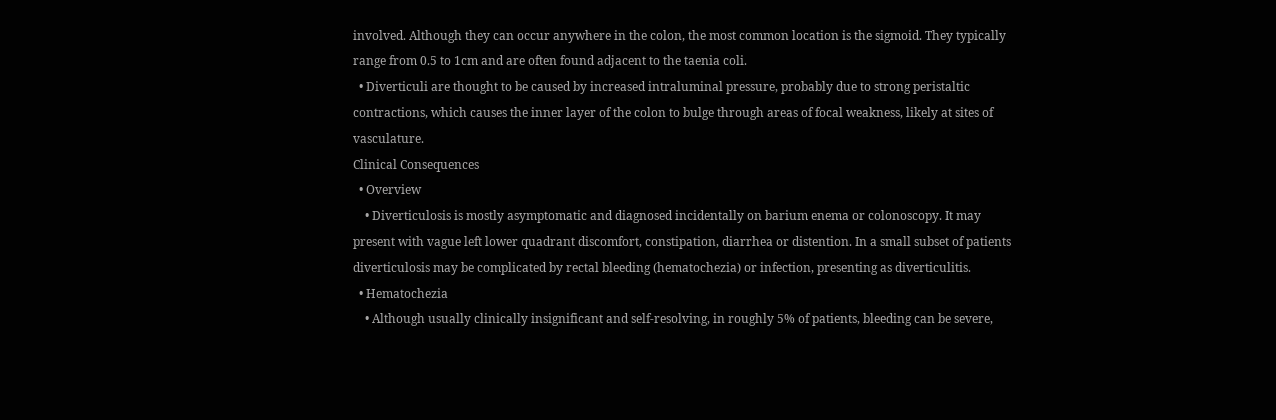involved. Although they can occur anywhere in the colon, the most common location is the sigmoid. They typically range from 0.5 to 1cm and are often found adjacent to the taenia coli.
  • Diverticuli are thought to be caused by increased intraluminal pressure, probably due to strong peristaltic contractions, which causes the inner layer of the colon to bulge through areas of focal weakness, likely at sites of vasculature.
Clinical Consequences
  • Overview
    • Diverticulosis is mostly asymptomatic and diagnosed incidentally on barium enema or colonoscopy. It may present with vague left lower quadrant discomfort, constipation, diarrhea or distention. In a small subset of patients diverticulosis may be complicated by rectal bleeding (hematochezia) or infection, presenting as diverticulitis.
  • Hematochezia
    • Although usually clinically insignificant and self-resolving, in roughly 5% of patients, bleeding can be severe,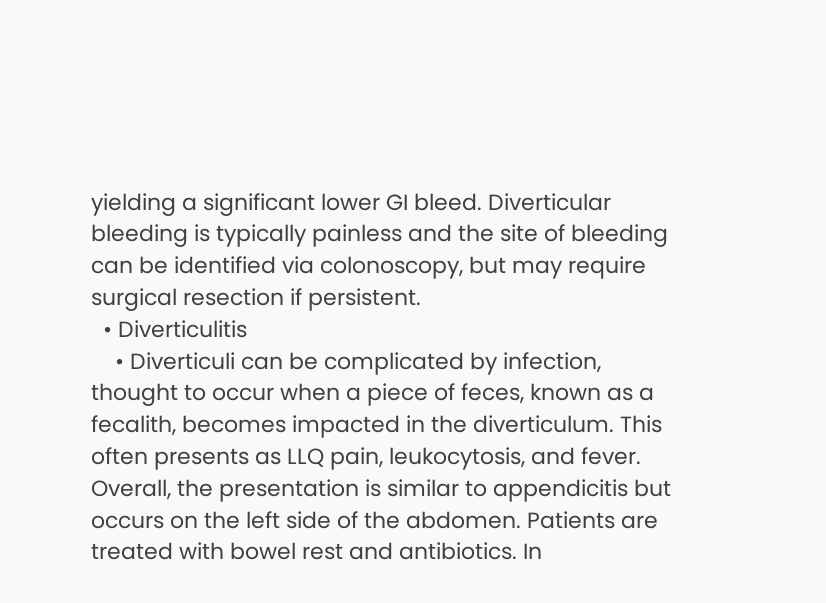yielding a significant lower GI bleed. Diverticular bleeding is typically painless and the site of bleeding can be identified via colonoscopy, but may require surgical resection if persistent.
  • Diverticulitis
    • Diverticuli can be complicated by infection, thought to occur when a piece of feces, known as a fecalith, becomes impacted in the diverticulum. This often presents as LLQ pain, leukocytosis, and fever. Overall, the presentation is similar to appendicitis but occurs on the left side of the abdomen. Patients are treated with bowel rest and antibiotics. In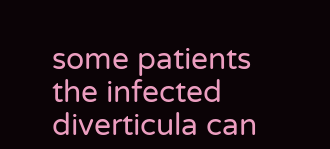some patients the infected diverticula can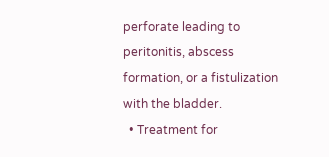perforate leading to peritonitis, abscess formation, or a fistulization with the bladder.
  • Treatment for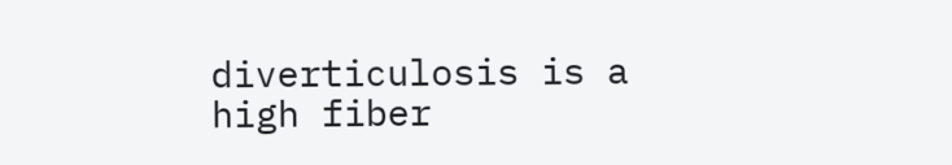diverticulosis is a high fiber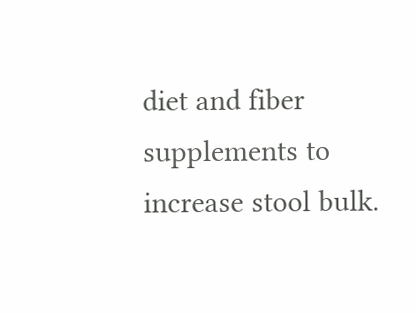diet and fiber supplements to increase stool bulk.